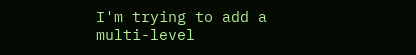I'm trying to add a multi-level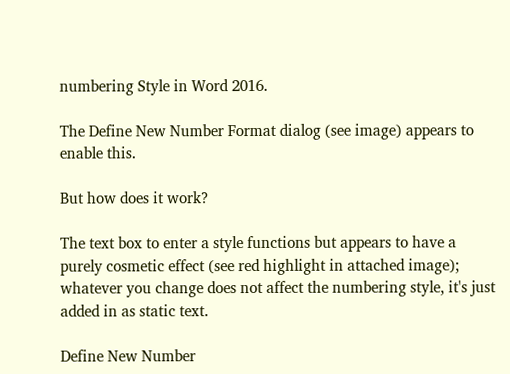numbering Style in Word 2016.

The Define New Number Format dialog (see image) appears to enable this.

But how does it work?

The text box to enter a style functions but appears to have a purely cosmetic effect (see red highlight in attached image); whatever you change does not affect the numbering style, it's just added in as static text.

Define New Number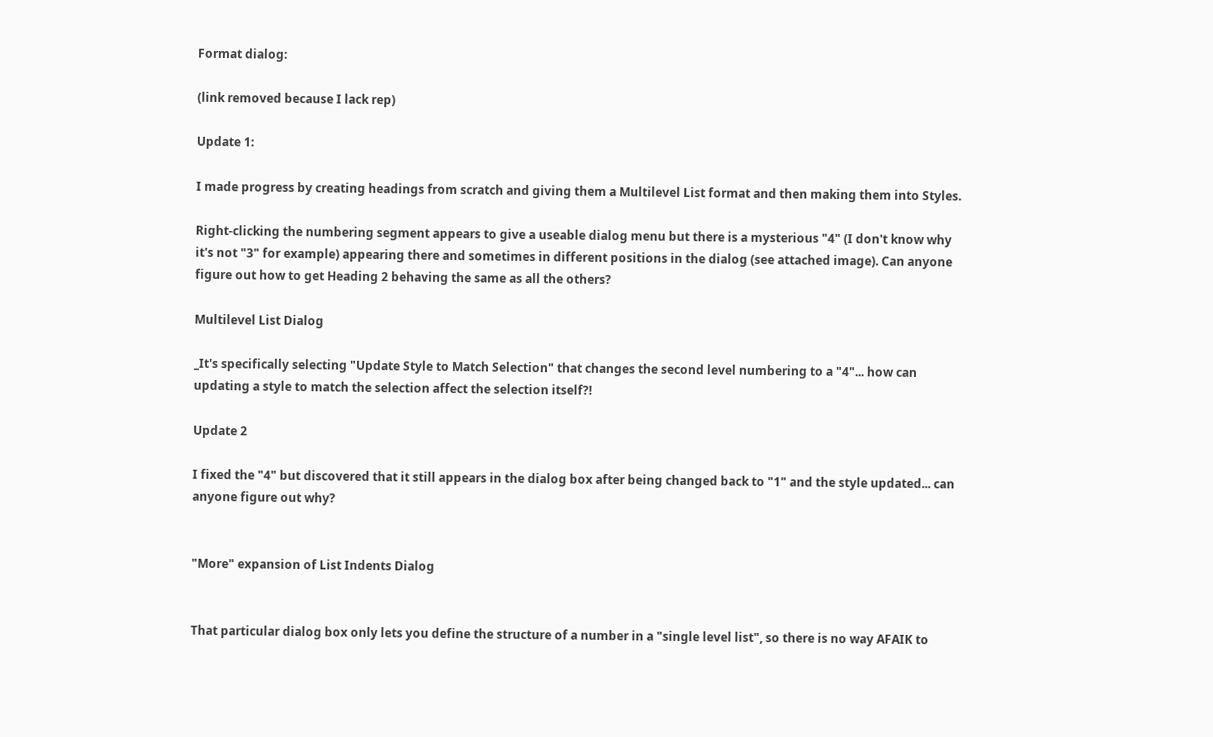Format dialog:

(link removed because I lack rep)

Update 1:

I made progress by creating headings from scratch and giving them a Multilevel List format and then making them into Styles.

Right-clicking the numbering segment appears to give a useable dialog menu but there is a mysterious "4" (I don't know why it's not "3" for example) appearing there and sometimes in different positions in the dialog (see attached image). Can anyone figure out how to get Heading 2 behaving the same as all the others?

Multilevel List Dialog

_It's specifically selecting "Update Style to Match Selection" that changes the second level numbering to a "4"... how can updating a style to match the selection affect the selection itself?!

Update 2

I fixed the "4" but discovered that it still appears in the dialog box after being changed back to "1" and the style updated... can anyone figure out why?


"More" expansion of List Indents Dialog


That particular dialog box only lets you define the structure of a number in a "single level list", so there is no way AFAIK to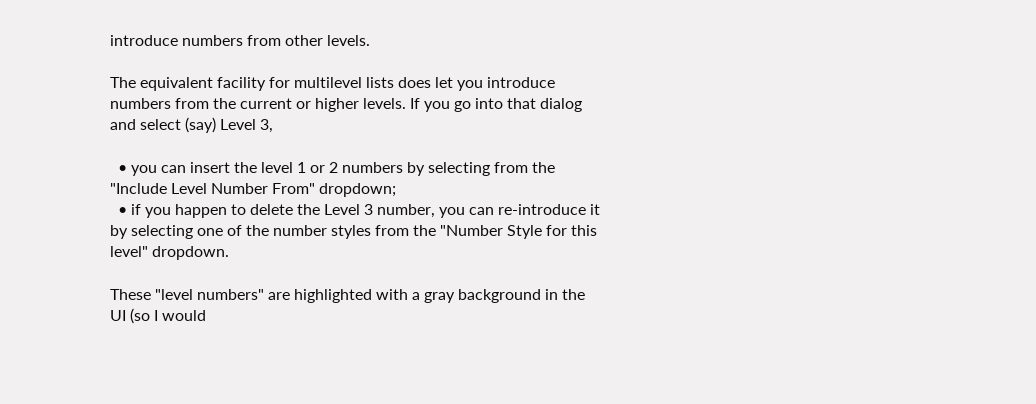introduce numbers from other levels.

The equivalent facility for multilevel lists does let you introduce numbers from the current or higher levels. If you go into that dialog and select (say) Level 3,

  • you can insert the level 1 or 2 numbers by selecting from the "Include Level Number From" dropdown;
  • if you happen to delete the Level 3 number, you can re-introduce it by selecting one of the number styles from the "Number Style for this level" dropdown.

These "level numbers" are highlighted with a gray background in the UI (so I would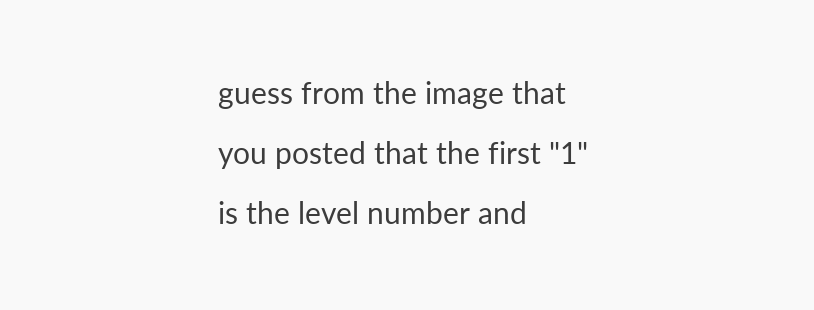guess from the image that you posted that the first "1" is the level number and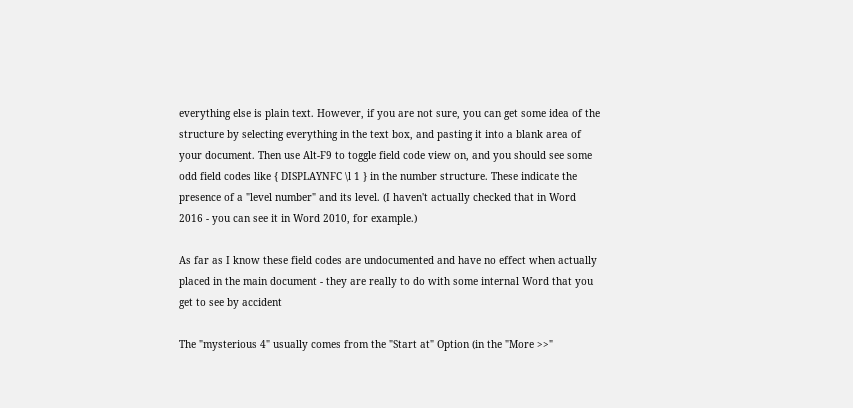everything else is plain text. However, if you are not sure, you can get some idea of the structure by selecting everything in the text box, and pasting it into a blank area of your document. Then use Alt-F9 to toggle field code view on, and you should see some odd field codes like { DISPLAYNFC \l 1 } in the number structure. These indicate the presence of a "level number" and its level. (I haven't actually checked that in Word 2016 - you can see it in Word 2010, for example.)

As far as I know these field codes are undocumented and have no effect when actually placed in the main document - they are really to do with some internal Word that you get to see by accident

The "mysterious 4" usually comes from the "Start at" Option (in the "More >>"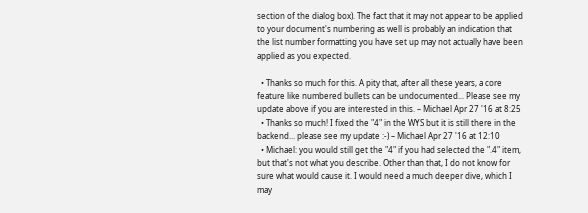section of the dialog box). The fact that it may not appear to be applied to your document's numbering as well is probably an indication that the list number formatting you have set up may not actually have been applied as you expected.

  • Thanks so much for this. A pity that, after all these years, a core feature like numbered bullets can be undocumented... Please see my update above if you are interested in this. – Michael Apr 27 '16 at 8:25
  • Thanks so much! I fixed the "4" in the WYS but it is still there in the backend... please see my update :-) – Michael Apr 27 '16 at 12:10
  • Michael: you would still get the "4" if you had selected the ".4" item, but that's not what you describe. Other than that, I do not know for sure what would cause it. I would need a much deeper dive, which I may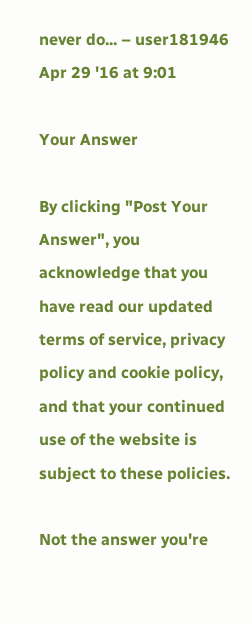never do... – user181946 Apr 29 '16 at 9:01

Your Answer

By clicking "Post Your Answer", you acknowledge that you have read our updated terms of service, privacy policy and cookie policy, and that your continued use of the website is subject to these policies.

Not the answer you're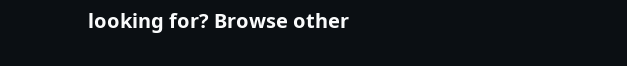looking for? Browse other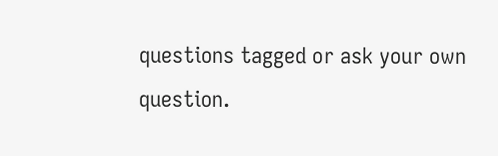questions tagged or ask your own question.